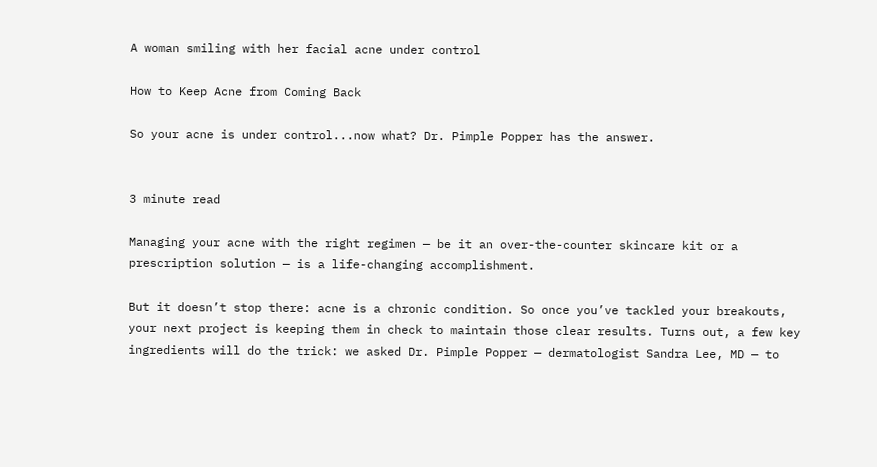A woman smiling with her facial acne under control

How to Keep Acne from Coming Back

So your acne is under control...now what? Dr. Pimple Popper has the answer.


3 minute read

Managing your acne with the right regimen — be it an over-the-counter skincare kit or a prescription solution — is a life-changing accomplishment.

But it doesn’t stop there: acne is a chronic condition. So once you’ve tackled your breakouts, your next project is keeping them in check to maintain those clear results. Turns out, a few key ingredients will do the trick: we asked Dr. Pimple Popper — dermatologist Sandra Lee, MD — to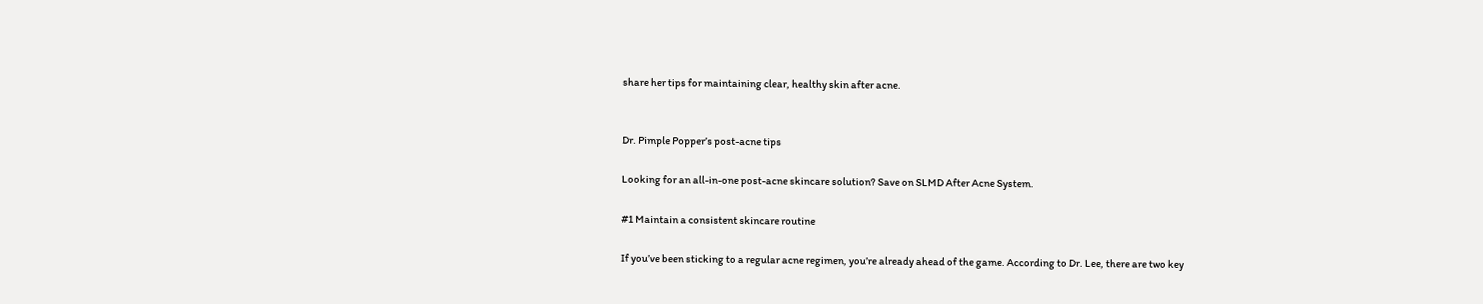share her tips for maintaining clear, healthy skin after acne.


Dr. Pimple Popper’s post-acne tips

Looking for an all-in-one post-acne skincare solution? Save on SLMD After Acne System.

#1 Maintain a consistent skincare routine

If you’ve been sticking to a regular acne regimen, you’re already ahead of the game. According to Dr. Lee, there are two key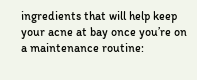ingredients that will help keep your acne at bay once you’re on a maintenance routine: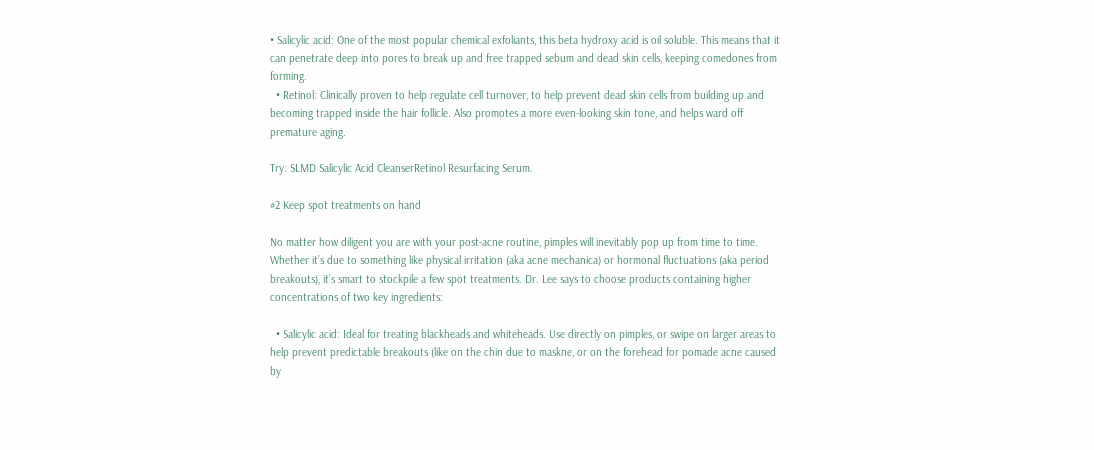• Salicylic acid: One of the most popular chemical exfoliants, this beta hydroxy acid is oil soluble. This means that it can penetrate deep into pores to break up and free trapped sebum and dead skin cells, keeping comedones from forming.
  • Retinol: Clinically proven to help regulate cell turnover, to help prevent dead skin cells from building up and becoming trapped inside the hair follicle. Also promotes a more even-looking skin tone, and helps ward off premature aging.

Try: SLMD Salicylic Acid CleanserRetinol Resurfacing Serum.

#2 Keep spot treatments on hand

No matter how diligent you are with your post-acne routine, pimples will inevitably pop up from time to time. Whether it’s due to something like physical irritation (aka acne mechanica) or hormonal fluctuations (aka period breakouts), it’s smart to stockpile a few spot treatments. Dr. Lee says to choose products containing higher concentrations of two key ingredients:

  • Salicylic acid: Ideal for treating blackheads and whiteheads. Use directly on pimples, or swipe on larger areas to help prevent predictable breakouts (like on the chin due to maskne, or on the forehead for pomade acne caused by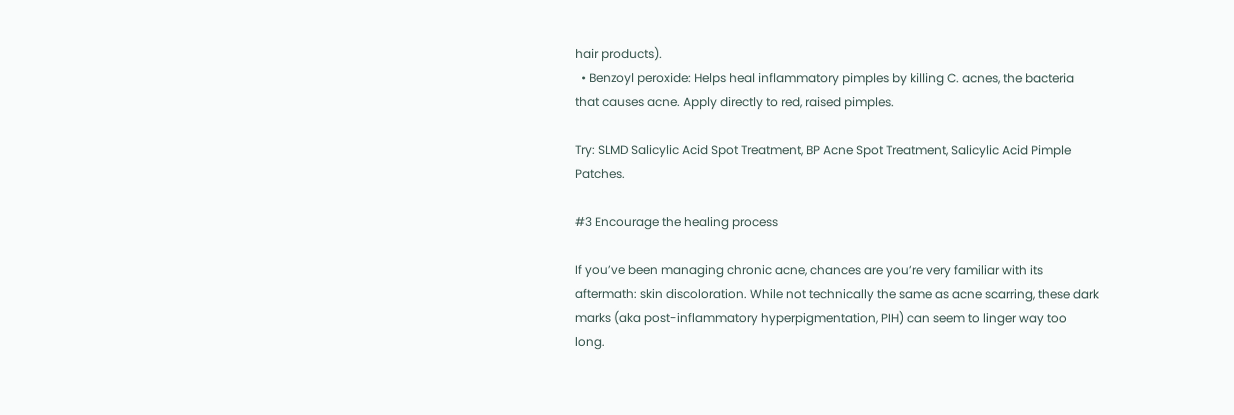hair products).
  • Benzoyl peroxide: Helps heal inflammatory pimples by killing C. acnes, the bacteria that causes acne. Apply directly to red, raised pimples.

Try: SLMD Salicylic Acid Spot Treatment, BP Acne Spot Treatment, Salicylic Acid Pimple Patches.

#3 Encourage the healing process

If you’ve been managing chronic acne, chances are you’re very familiar with its aftermath: skin discoloration. While not technically the same as acne scarring, these dark marks (aka post-inflammatory hyperpigmentation, PIH) can seem to linger way too long.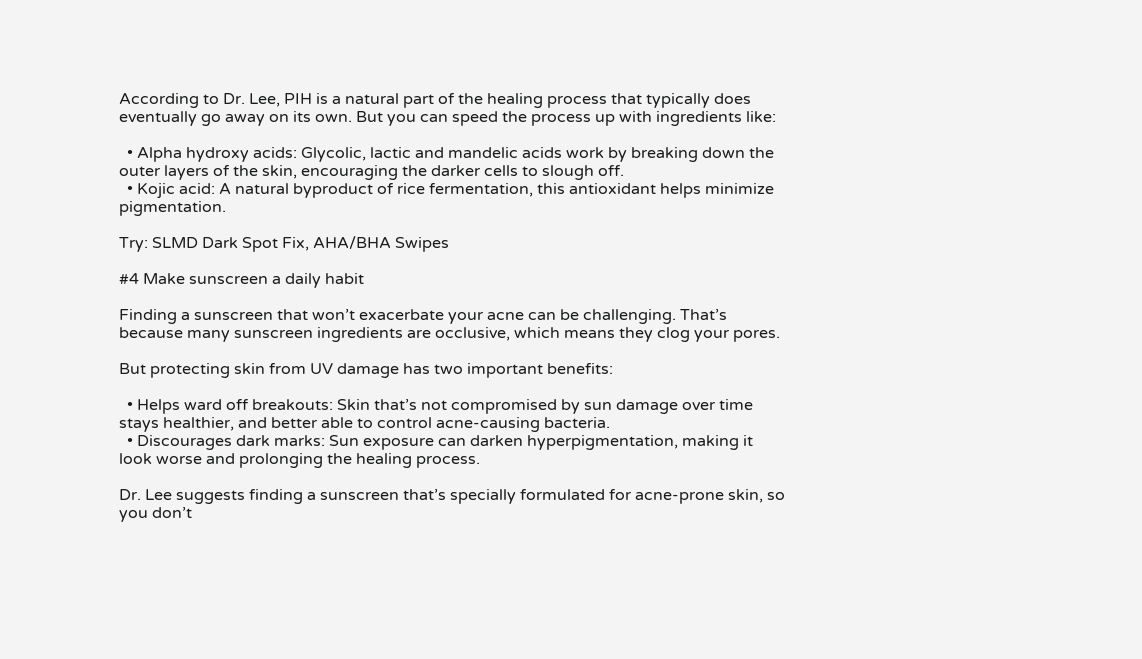According to Dr. Lee, PIH is a natural part of the healing process that typically does eventually go away on its own. But you can speed the process up with ingredients like:

  • Alpha hydroxy acids: Glycolic, lactic and mandelic acids work by breaking down the outer layers of the skin, encouraging the darker cells to slough off.
  • Kojic acid: A natural byproduct of rice fermentation, this antioxidant helps minimize pigmentation.

Try: SLMD Dark Spot Fix, AHA/BHA Swipes

#4 Make sunscreen a daily habit

Finding a sunscreen that won’t exacerbate your acne can be challenging. That’s because many sunscreen ingredients are occlusive, which means they clog your pores.

But protecting skin from UV damage has two important benefits:

  • Helps ward off breakouts: Skin that’s not compromised by sun damage over time stays healthier, and better able to control acne-causing bacteria.
  • Discourages dark marks: Sun exposure can darken hyperpigmentation, making it look worse and prolonging the healing process.

Dr. Lee suggests finding a sunscreen that’s specially formulated for acne-prone skin, so you don’t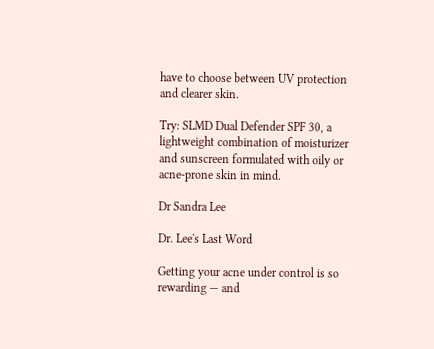have to choose between UV protection and clearer skin.

Try: SLMD Dual Defender SPF 30, a lightweight combination of moisturizer and sunscreen formulated with oily or acne-prone skin in mind.

Dr Sandra Lee

Dr. Lee's Last Word

Getting your acne under control is so rewarding — and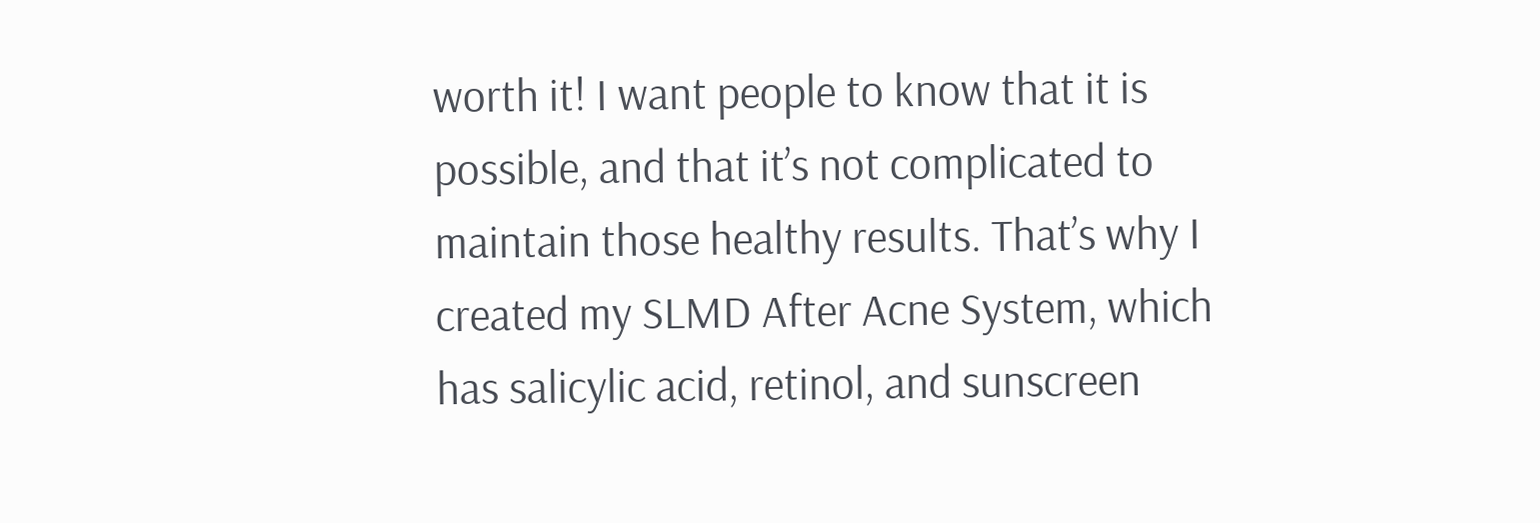worth it! I want people to know that it is possible, and that it’s not complicated to maintain those healthy results. That’s why I created my SLMD After Acne System, which has salicylic acid, retinol, and sunscreen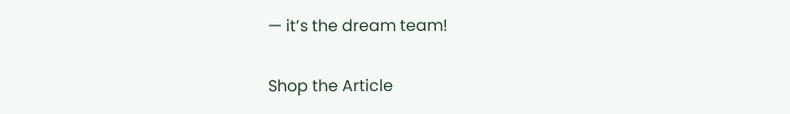— it’s the dream team!


Shop the Article